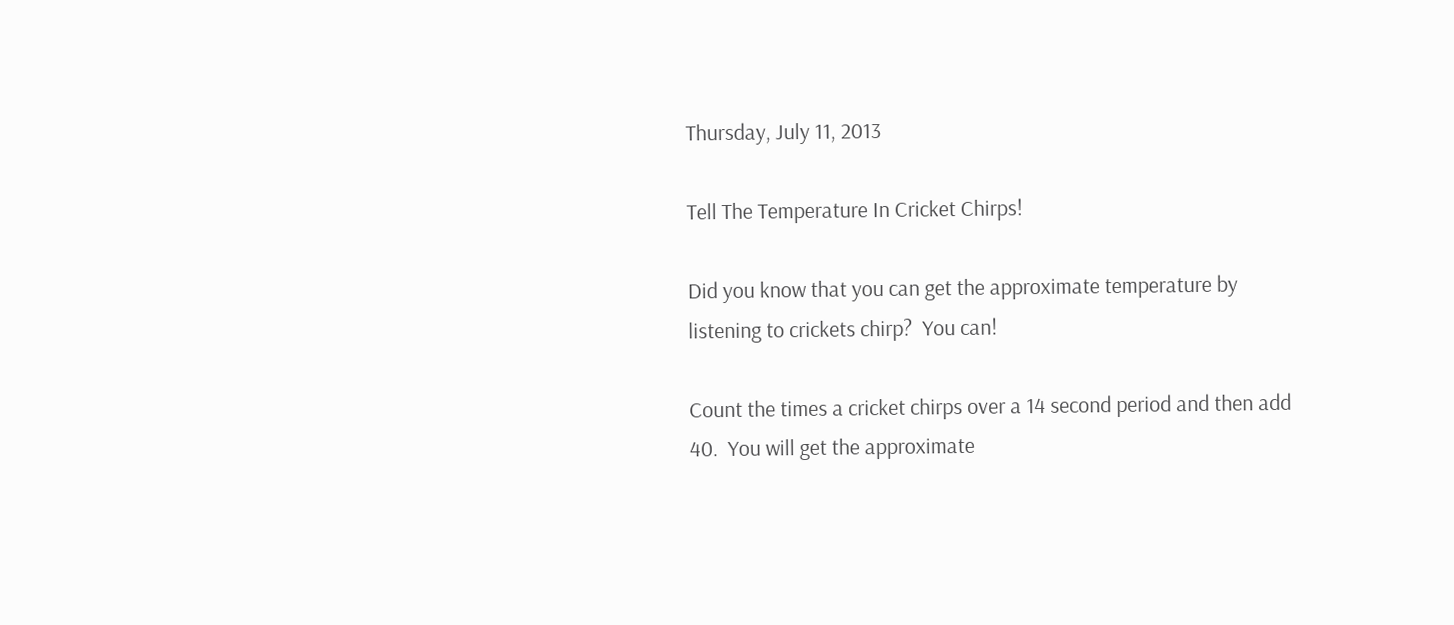Thursday, July 11, 2013

Tell The Temperature In Cricket Chirps!

Did you know that you can get the approximate temperature by listening to crickets chirp?  You can!

Count the times a cricket chirps over a 14 second period and then add 40.  You will get the approximate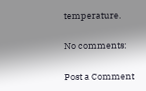temperature.

No comments:

Post a Comment